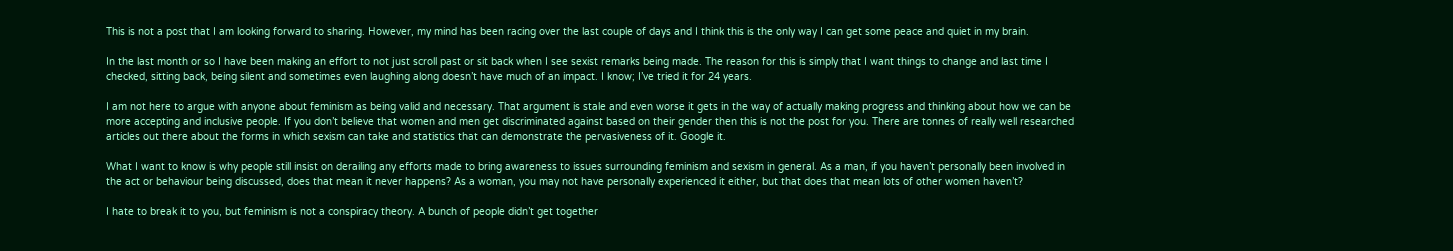This is not a post that I am looking forward to sharing. However, my mind has been racing over the last couple of days and I think this is the only way I can get some peace and quiet in my brain.

In the last month or so I have been making an effort to not just scroll past or sit back when I see sexist remarks being made. The reason for this is simply that I want things to change and last time I checked, sitting back, being silent and sometimes even laughing along doesn’t have much of an impact. I know; I’ve tried it for 24 years.

I am not here to argue with anyone about feminism as being valid and necessary. That argument is stale and even worse it gets in the way of actually making progress and thinking about how we can be more accepting and inclusive people. If you don’t believe that women and men get discriminated against based on their gender then this is not the post for you. There are tonnes of really well researched articles out there about the forms in which sexism can take and statistics that can demonstrate the pervasiveness of it. Google it.

What I want to know is why people still insist on derailing any efforts made to bring awareness to issues surrounding feminism and sexism in general. As a man, if you haven’t personally been involved in the act or behaviour being discussed, does that mean it never happens? As a woman, you may not have personally experienced it either, but that does that mean lots of other women haven’t?

I hate to break it to you, but feminism is not a conspiracy theory. A bunch of people didn’t get together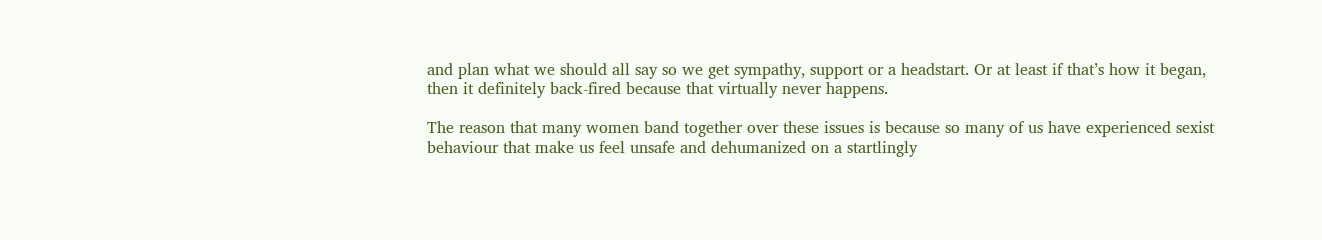and plan what we should all say so we get sympathy, support or a headstart. Or at least if that’s how it began, then it definitely back-fired because that virtually never happens.

The reason that many women band together over these issues is because so many of us have experienced sexist behaviour that make us feel unsafe and dehumanized on a startlingly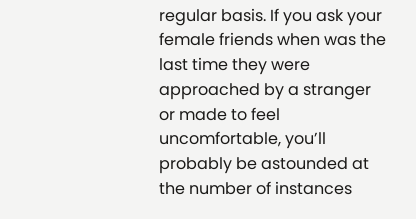regular basis. If you ask your female friends when was the last time they were approached by a stranger or made to feel uncomfortable, you’ll probably be astounded at the number of instances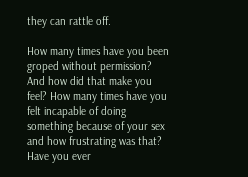they can rattle off.

How many times have you been groped without permission? And how did that make you feel? How many times have you felt incapable of doing something because of your sex and how frustrating was that? Have you ever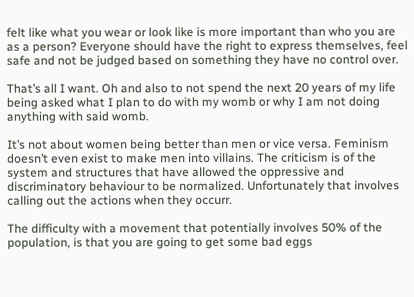felt like what you wear or look like is more important than who you are as a person? Everyone should have the right to express themselves, feel safe and not be judged based on something they have no control over.

That’s all I want. Oh and also to not spend the next 20 years of my life being asked what I plan to do with my womb or why I am not doing anything with said womb.

It’s not about women being better than men or vice versa. Feminism doesn’t even exist to make men into villains. The criticism is of the system and structures that have allowed the oppressive and discriminatory behaviour to be normalized. Unfortunately that involves calling out the actions when they occurr.

The difficulty with a movement that potentially involves 50% of the population, is that you are going to get some bad eggs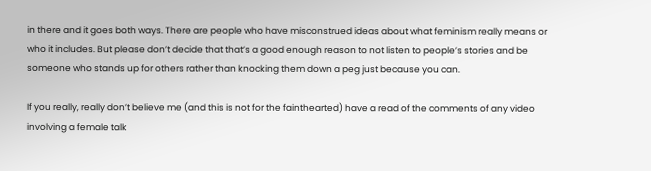in there and it goes both ways. There are people who have misconstrued ideas about what feminism really means or who it includes. But please don’t decide that that’s a good enough reason to not listen to people’s stories and be someone who stands up for others rather than knocking them down a peg just because you can.

If you really, really don’t believe me (and this is not for the fainthearted) have a read of the comments of any video involving a female talk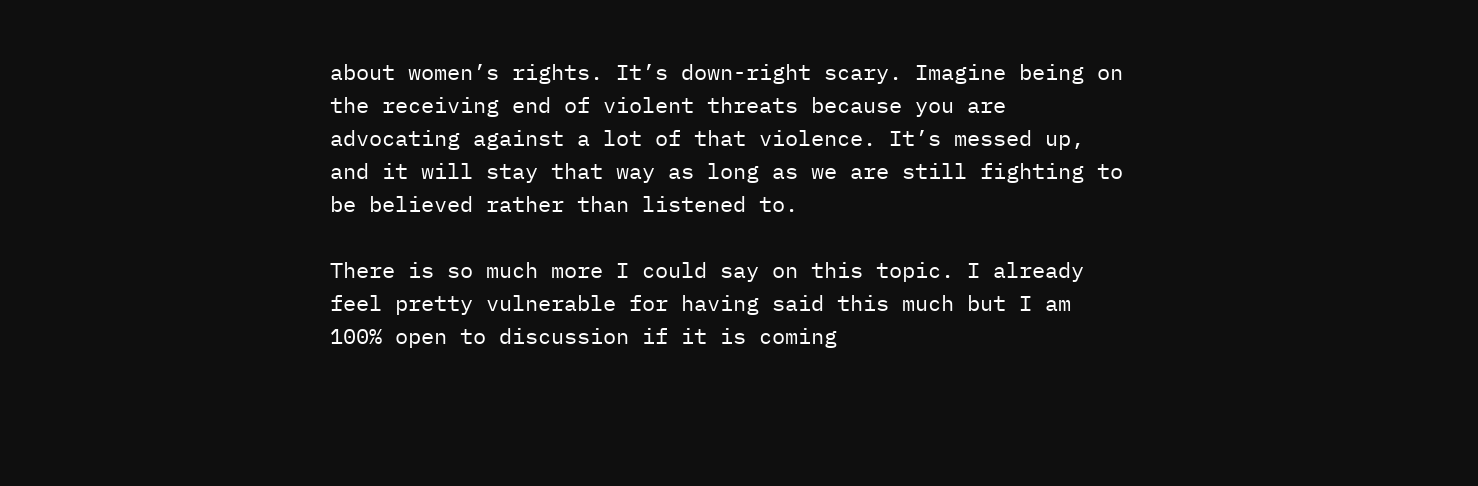about women’s rights. It’s down-right scary. Imagine being on the receiving end of violent threats because you are advocating against a lot of that violence. It’s messed up, and it will stay that way as long as we are still fighting to be believed rather than listened to.

There is so much more I could say on this topic. I already feel pretty vulnerable for having said this much but I am 100% open to discussion if it is coming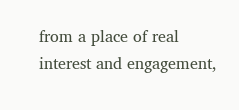from a place of real interest and engagement,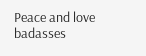Peace and love badasses